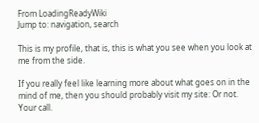From LoadingReadyWiki
Jump to: navigation, search

This is my profile, that is, this is what you see when you look at me from the side.

If you really feel like learning more about what goes on in the mind of me, then you should probably visit my site: Or not. Your call.